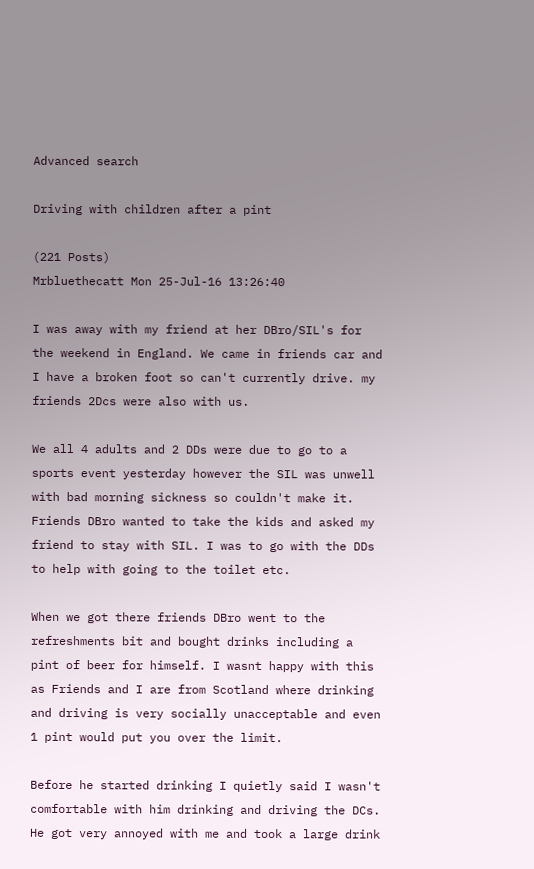Advanced search

Driving with children after a pint

(221 Posts)
Mrbluethecatt Mon 25-Jul-16 13:26:40

I was away with my friend at her DBro/SIL's for the weekend in England. We came in friends car and I have a broken foot so can't currently drive. my friends 2Dcs were also with us.

We all 4 adults and 2 DDs were due to go to a sports event yesterday however the SIL was unwell with bad morning sickness so couldn't make it. Friends DBro wanted to take the kids and asked my friend to stay with SIL. I was to go with the DDs to help with going to the toilet etc.

When we got there friends DBro went to the refreshments bit and bought drinks including a pint of beer for himself. I wasnt happy with this as Friends and I are from Scotland where drinking and driving is very socially unacceptable and even 1 pint would put you over the limit.

Before he started drinking I quietly said I wasn't comfortable with him drinking and driving the DCs. He got very annoyed with me and took a large drink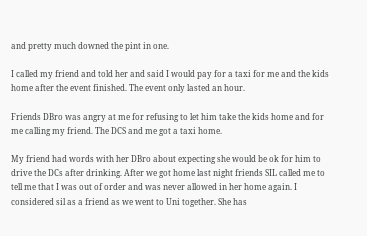and pretty much downed the pint in one.

I called my friend and told her and said I would pay for a taxi for me and the kids home after the event finished. The event only lasted an hour.

Friends DBro was angry at me for refusing to let him take the kids home and for me calling my friend. The DCS and me got a taxi home.

My friend had words with her DBro about expecting she would be ok for him to drive the DCs after drinking. After we got home last night friends SIL called me to tell me that I was out of order and was never allowed in her home again. I considered sil as a friend as we went to Uni together. She has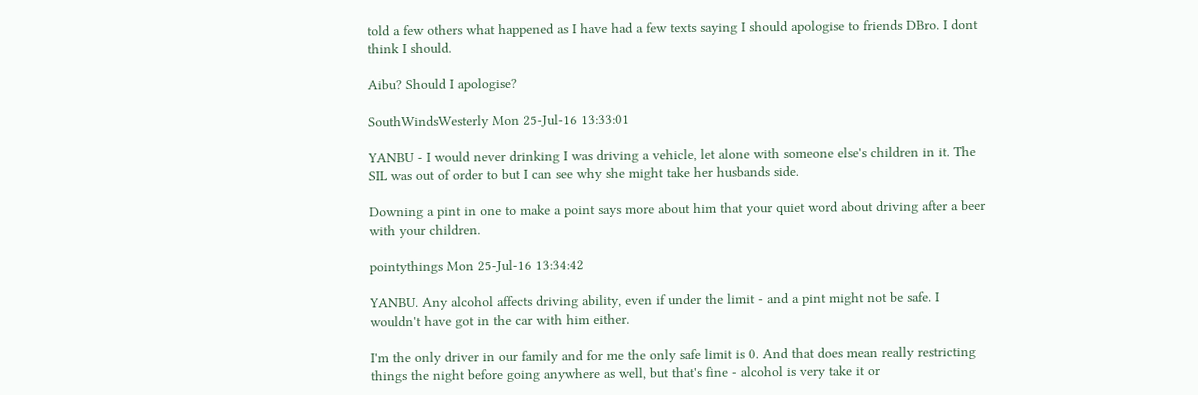told a few others what happened as I have had a few texts saying I should apologise to friends DBro. I dont think I should.

Aibu? Should I apologise?

SouthWindsWesterly Mon 25-Jul-16 13:33:01

YANBU - I would never drinking I was driving a vehicle, let alone with someone else's children in it. The SIL was out of order to but I can see why she might take her husbands side.

Downing a pint in one to make a point says more about him that your quiet word about driving after a beer with your children.

pointythings Mon 25-Jul-16 13:34:42

YANBU. Any alcohol affects driving ability, even if under the limit - and a pint might not be safe. I wouldn't have got in the car with him either.

I'm the only driver in our family and for me the only safe limit is 0. And that does mean really restricting things the night before going anywhere as well, but that's fine - alcohol is very take it or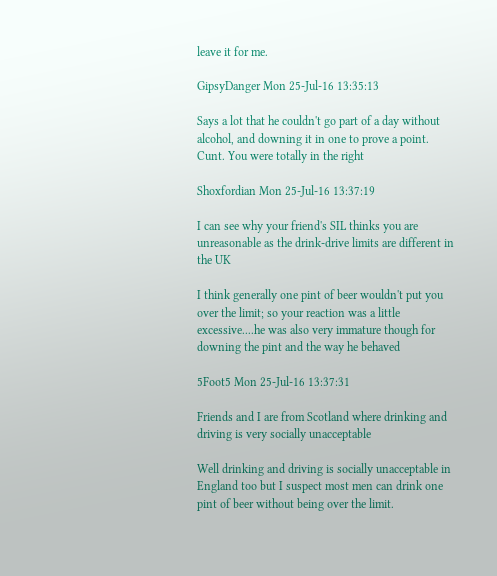leave it for me.

GipsyDanger Mon 25-Jul-16 13:35:13

Says a lot that he couldn't go part of a day without alcohol, and downing it in one to prove a point. Cunt. You were totally in the right

Shoxfordian Mon 25-Jul-16 13:37:19

I can see why your friend's SIL thinks you are unreasonable as the drink-drive limits are different in the UK

I think generally one pint of beer wouldn't put you over the limit; so your reaction was a little excessive....he was also very immature though for downing the pint and the way he behaved

5Foot5 Mon 25-Jul-16 13:37:31

Friends and I are from Scotland where drinking and driving is very socially unacceptable

Well drinking and driving is socially unacceptable in England too but I suspect most men can drink one pint of beer without being over the limit.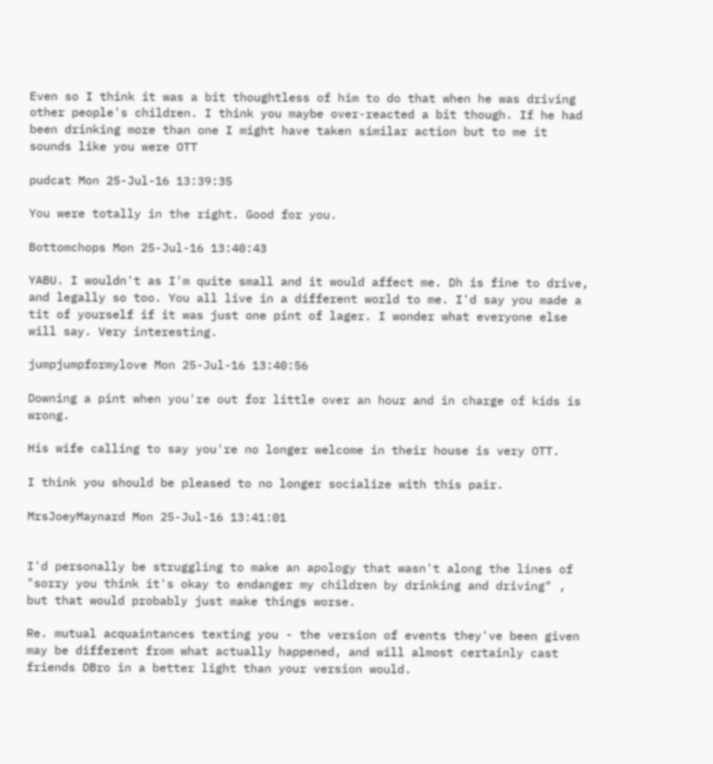Even so I think it was a bit thoughtless of him to do that when he was driving other people's children. I think you maybe over-reacted a bit though. If he had been drinking more than one I might have taken similar action but to me it sounds like you were OTT

pudcat Mon 25-Jul-16 13:39:35

You were totally in the right. Good for you.

Bottomchops Mon 25-Jul-16 13:40:43

YABU. I wouldn't as I'm quite small and it would affect me. Dh is fine to drive, and legally so too. You all live in a different world to me. I'd say you made a tit of yourself if it was just one pint of lager. I wonder what everyone else will say. Very interesting.

jumpjumpformylove Mon 25-Jul-16 13:40:56

Downing a pint when you're out for little over an hour and in charge of kids is wrong.

His wife calling to say you're no longer welcome in their house is very OTT.

I think you should be pleased to no longer socialize with this pair.

MrsJoeyMaynard Mon 25-Jul-16 13:41:01


I'd personally be struggling to make an apology that wasn't along the lines of "sorry you think it's okay to endanger my children by drinking and driving" , but that would probably just make things worse.

Re. mutual acquaintances texting you - the version of events they've been given may be different from what actually happened, and will almost certainly cast friends DBro in a better light than your version would.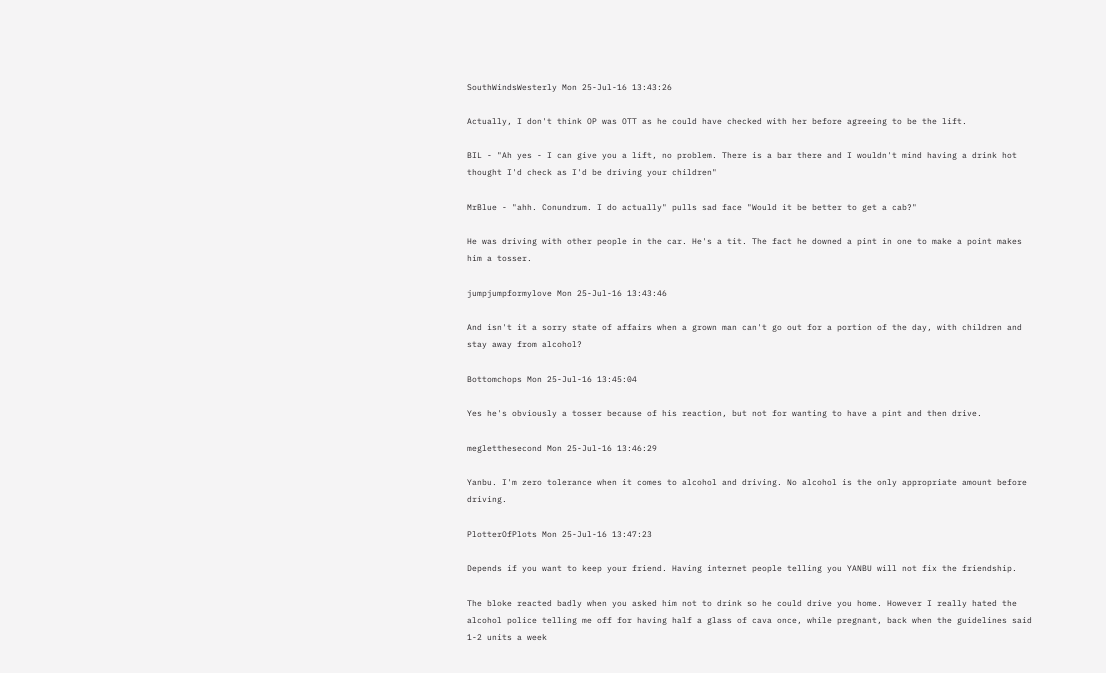SouthWindsWesterly Mon 25-Jul-16 13:43:26

Actually, I don't think OP was OTT as he could have checked with her before agreeing to be the lift.

BIL - "Ah yes - I can give you a lift, no problem. There is a bar there and I wouldn't mind having a drink hot thought I'd check as I'd be driving your children"

MrBlue - "ahh. Conundrum. I do actually" pulls sad face "Would it be better to get a cab?"

He was driving with other people in the car. He's a tit. The fact he downed a pint in one to make a point makes him a tosser.

jumpjumpformylove Mon 25-Jul-16 13:43:46

And isn't it a sorry state of affairs when a grown man can't go out for a portion of the day, with children and stay away from alcohol?

Bottomchops Mon 25-Jul-16 13:45:04

Yes he's obviously a tosser because of his reaction, but not for wanting to have a pint and then drive.

megletthesecond Mon 25-Jul-16 13:46:29

Yanbu. I'm zero tolerance when it comes to alcohol and driving. No alcohol is the only appropriate amount before driving.

PlotterOfPlots Mon 25-Jul-16 13:47:23

Depends if you want to keep your friend. Having internet people telling you YANBU will not fix the friendship.

The bloke reacted badly when you asked him not to drink so he could drive you home. However I really hated the alcohol police telling me off for having half a glass of cava once, while pregnant, back when the guidelines said 1-2 units a week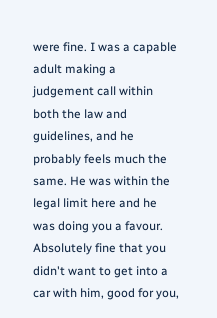were fine. I was a capable adult making a judgement call within both the law and guidelines, and he probably feels much the same. He was within the legal limit here and he was doing you a favour. Absolutely fine that you didn't want to get into a car with him, good for you,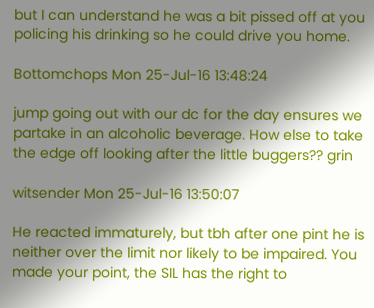but I can understand he was a bit pissed off at you policing his drinking so he could drive you home.

Bottomchops Mon 25-Jul-16 13:48:24

jump going out with our dc for the day ensures we partake in an alcoholic beverage. How else to take the edge off looking after the little buggers?? grin

witsender Mon 25-Jul-16 13:50:07

He reacted immaturely, but tbh after one pint he is neither over the limit nor likely to be impaired. You made your point, the SIL has the right to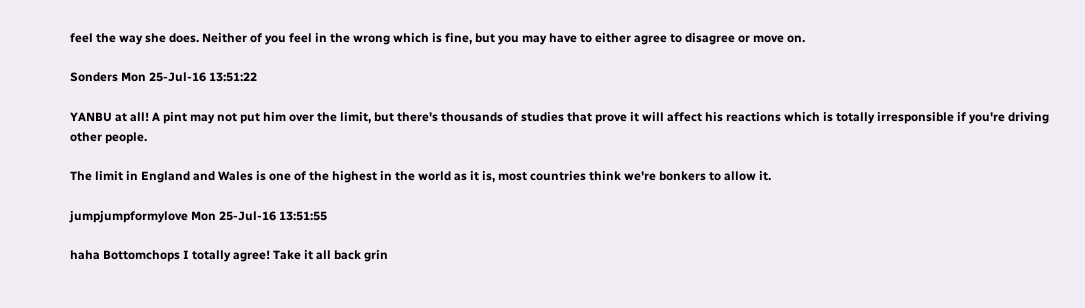feel the way she does. Neither of you feel in the wrong which is fine, but you may have to either agree to disagree or move on.

Sonders Mon 25-Jul-16 13:51:22

YANBU at all! A pint may not put him over the limit, but there's thousands of studies that prove it will affect his reactions which is totally irresponsible if you're driving other people.

The limit in England and Wales is one of the highest in the world as it is, most countries think we're bonkers to allow it.

jumpjumpformylove Mon 25-Jul-16 13:51:55

haha Bottomchops I totally agree! Take it all back grin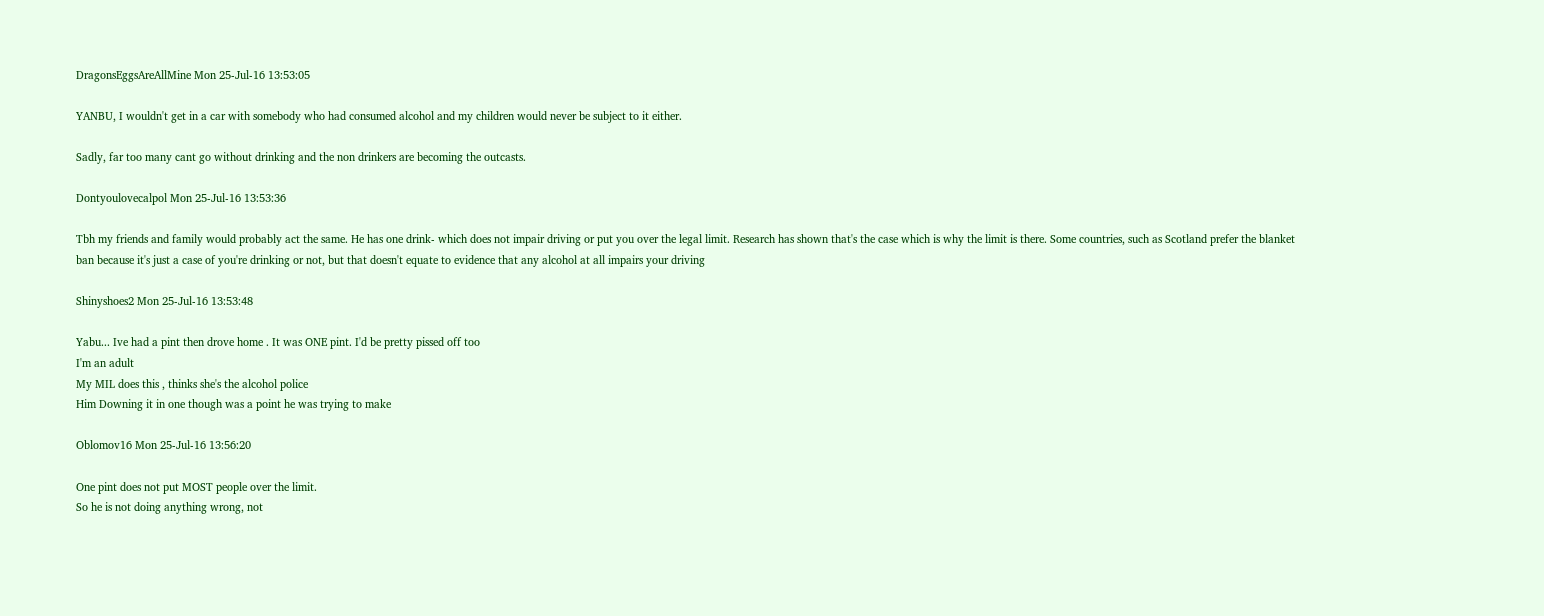DragonsEggsAreAllMine Mon 25-Jul-16 13:53:05

YANBU, I wouldn't get in a car with somebody who had consumed alcohol and my children would never be subject to it either.

Sadly, far too many cant go without drinking and the non drinkers are becoming the outcasts.

Dontyoulovecalpol Mon 25-Jul-16 13:53:36

Tbh my friends and family would probably act the same. He has one drink- which does not impair driving or put you over the legal limit. Research has shown that's the case which is why the limit is there. Some countries, such as Scotland prefer the blanket ban because it's just a case of you're drinking or not, but that doesn't equate to evidence that any alcohol at all impairs your driving

Shinyshoes2 Mon 25-Jul-16 13:53:48

Yabu... Ive had a pint then drove home . It was ONE pint. I'd be pretty pissed off too
I'm an adult
My MIL does this , thinks she's the alcohol police
Him Downing it in one though was a point he was trying to make

Oblomov16 Mon 25-Jul-16 13:56:20

One pint does not put MOST people over the limit.
So he is not doing anything wrong, not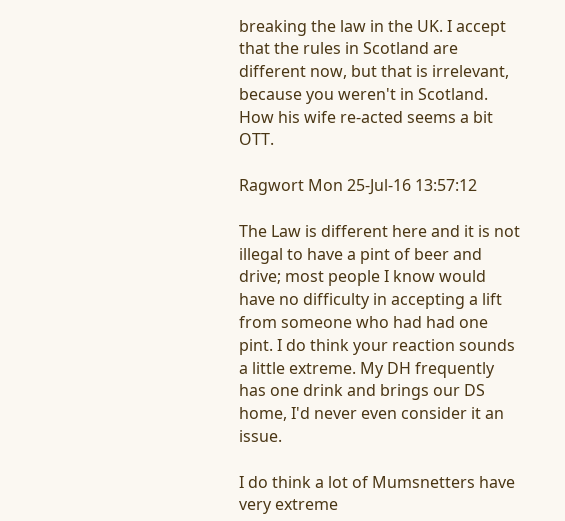breaking the law in the UK. I accept that the rules in Scotland are different now, but that is irrelevant, because you weren't in Scotland.
How his wife re-acted seems a bit OTT.

Ragwort Mon 25-Jul-16 13:57:12

The Law is different here and it is not illegal to have a pint of beer and drive; most people I know would have no difficulty in accepting a lift from someone who had had one pint. I do think your reaction sounds a little extreme. My DH frequently has one drink and brings our DS home, I'd never even consider it an issue.

I do think a lot of Mumsnetters have very extreme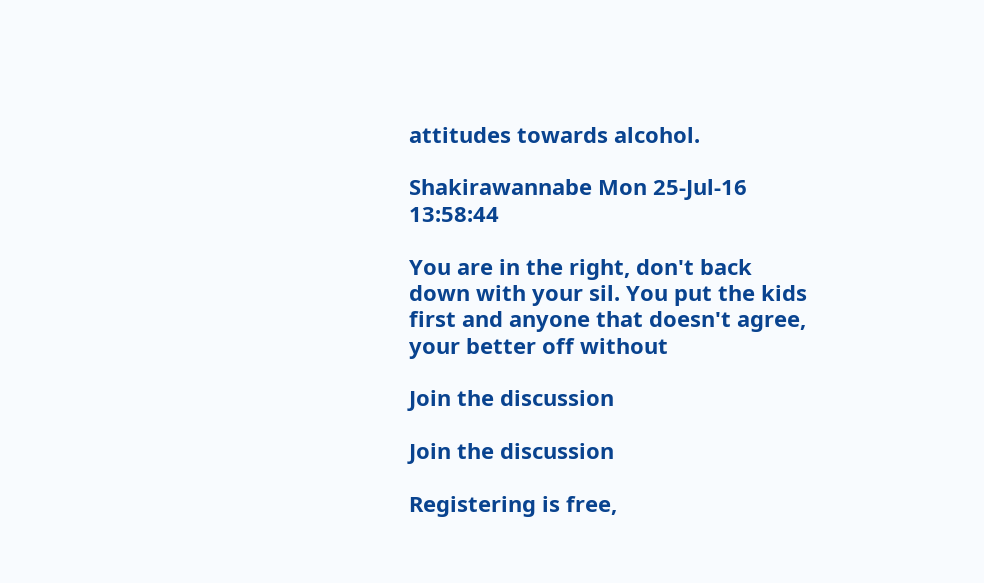attitudes towards alcohol.

Shakirawannabe Mon 25-Jul-16 13:58:44

You are in the right, don't back down with your sil. You put the kids first and anyone that doesn't agree, your better off without

Join the discussion

Join the discussion

Registering is free,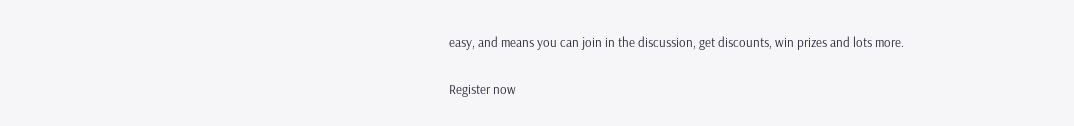easy, and means you can join in the discussion, get discounts, win prizes and lots more.

Register now